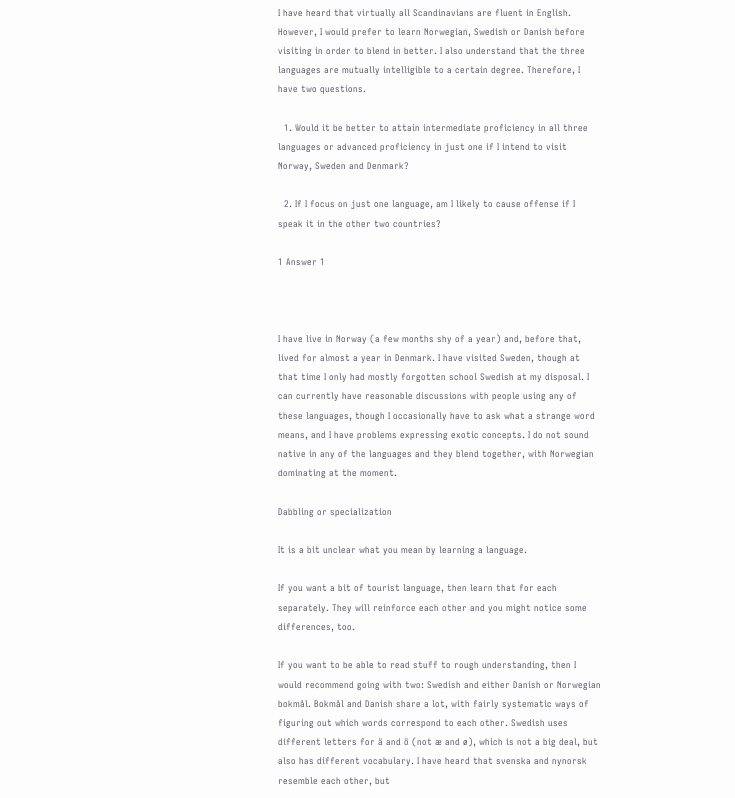I have heard that virtually all Scandinavians are fluent in English. However, I would prefer to learn Norwegian, Swedish or Danish before visiting in order to blend in better. I also understand that the three languages are mutually intelligible to a certain degree. Therefore, I have two questions.

  1. Would it be better to attain intermediate proficiency in all three languages or advanced proficiency in just one if I intend to visit Norway, Sweden and Denmark?

  2. If I focus on just one language, am I likely to cause offense if I speak it in the other two countries?

1 Answer 1



I have live in Norway (a few months shy of a year) and, before that, lived for almost a year in Denmark. I have visited Sweden, though at that time I only had mostly forgotten school Swedish at my disposal. I can currently have reasonable discussions with people using any of these languages, though I occasionally have to ask what a strange word means, and I have problems expressing exotic concepts. I do not sound native in any of the languages and they blend together, with Norwegian dominating at the moment.

Dabbling or specialization

It is a bit unclear what you mean by learning a language.

If you want a bit of tourist language, then learn that for each separately. They will reinforce each other and you might notice some differences, too.

If you want to be able to read stuff to rough understanding, then I would recommend going with two: Swedish and either Danish or Norwegian bokmål. Bokmål and Danish share a lot, with fairly systematic ways of figuring out which words correspond to each other. Swedish uses different letters for ä and ö (not æ and ø), which is not a big deal, but also has different vocabulary. I have heard that svenska and nynorsk resemble each other, but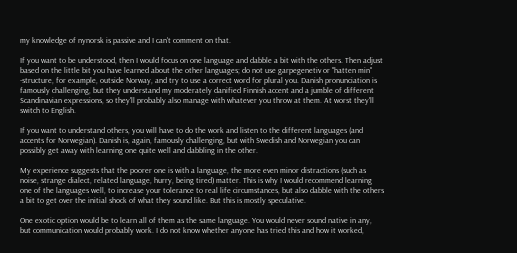my knowledge of nynorsk is passive and I can't comment on that.

If you want to be understood, then I would focus on one language and dabble a bit with the others. Then adjust based on the little bit you have learned about the other languages; do not use garpegenetiv or "hatten min" -structure, for example, outside Norway, and try to use a correct word for plural you. Danish pronunciation is famously challenging, but they understand my moderately danified Finnish accent and a jumble of different Scandinavian expressions, so they'll probably also manage with whatever you throw at them. At worst they'll switch to English.

If you want to understand others, you will have to do the work and listen to the different languages (and accents for Norwegian). Danish is, again, famously challenging, but with Swedish and Norwegian you can possibly get away with learning one quite well and dabbling in the other.

My experience suggests that the poorer one is with a language, the more even minor distractions (such as noise, strange dialect, related language, hurry, being tired) matter. This is why I would recommend learning one of the languages well, to increase your tolerance to real life circumstances, but also dabble with the others a bit to get over the initial shock of what they sound like. But this is mostly speculative.

One exotic option would be to learn all of them as the same language. You would never sound native in any, but communication would probably work. I do not know whether anyone has tried this and how it worked,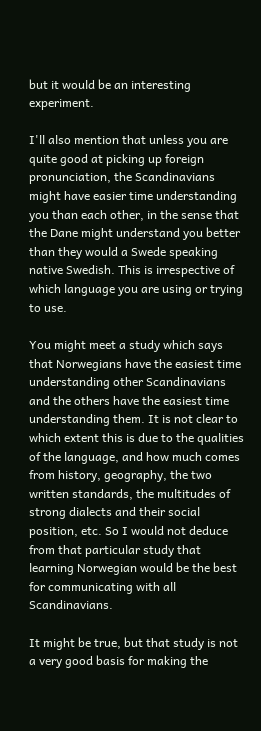but it would be an interesting experiment.

I'll also mention that unless you are quite good at picking up foreign pronunciation, the Scandinavians might have easier time understanding you than each other, in the sense that the Dane might understand you better than they would a Swede speaking native Swedish. This is irrespective of which language you are using or trying to use.

You might meet a study which says that Norwegians have the easiest time understanding other Scandinavians and the others have the easiest time understanding them. It is not clear to which extent this is due to the qualities of the language, and how much comes from history, geography, the two written standards, the multitudes of strong dialects and their social position, etc. So I would not deduce from that particular study that learning Norwegian would be the best for communicating with all Scandinavians.

It might be true, but that study is not a very good basis for making the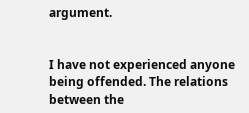argument.


I have not experienced anyone being offended. The relations between the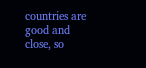countries are good and close, so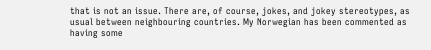that is not an issue. There are, of course, jokes, and jokey stereotypes, as usual between neighbouring countries. My Norwegian has been commented as having some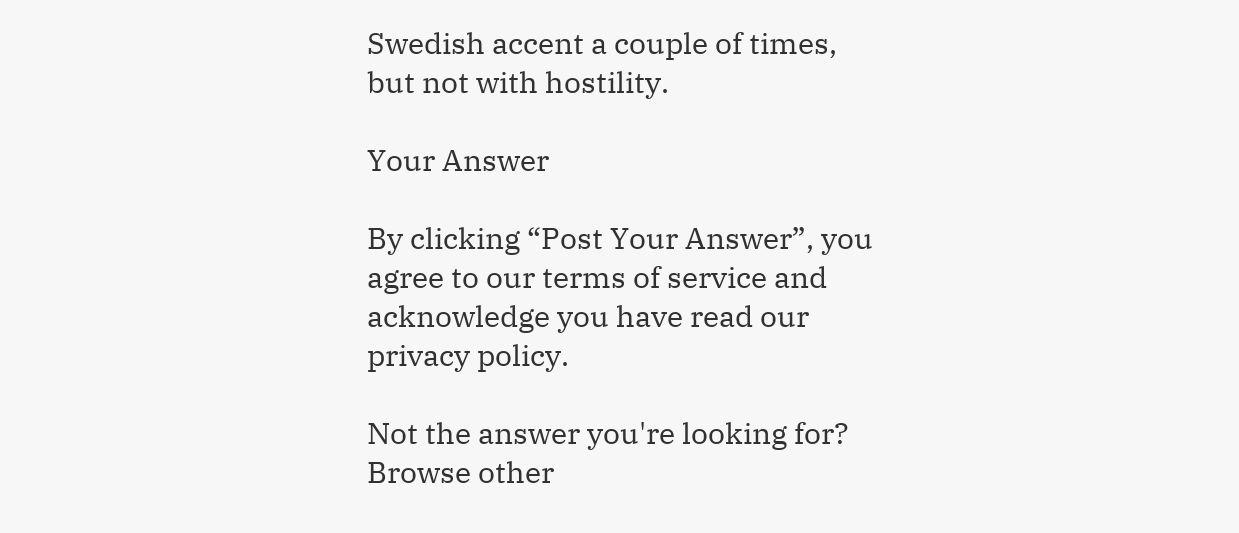Swedish accent a couple of times, but not with hostility.

Your Answer

By clicking “Post Your Answer”, you agree to our terms of service and acknowledge you have read our privacy policy.

Not the answer you're looking for? Browse other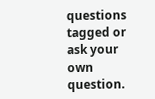questions tagged or ask your own question.